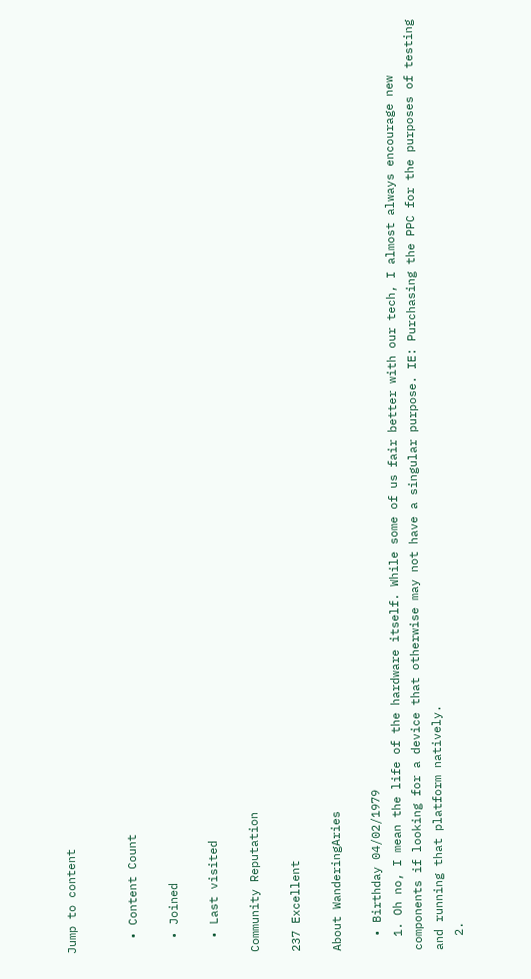Jump to content


  • Content Count

  • Joined

  • Last visited

Community Reputation

237 Excellent

About WanderingAries

  • Birthday 04/02/1979
  1. Oh no, I mean the life of the hardware itself. While some of us fair better with our tech, I almost always encourage new components if looking for a device that otherwise may not have a singular purpose. IE: Purchasing the PPC for the purposes of testing and running that platform natively.
  2.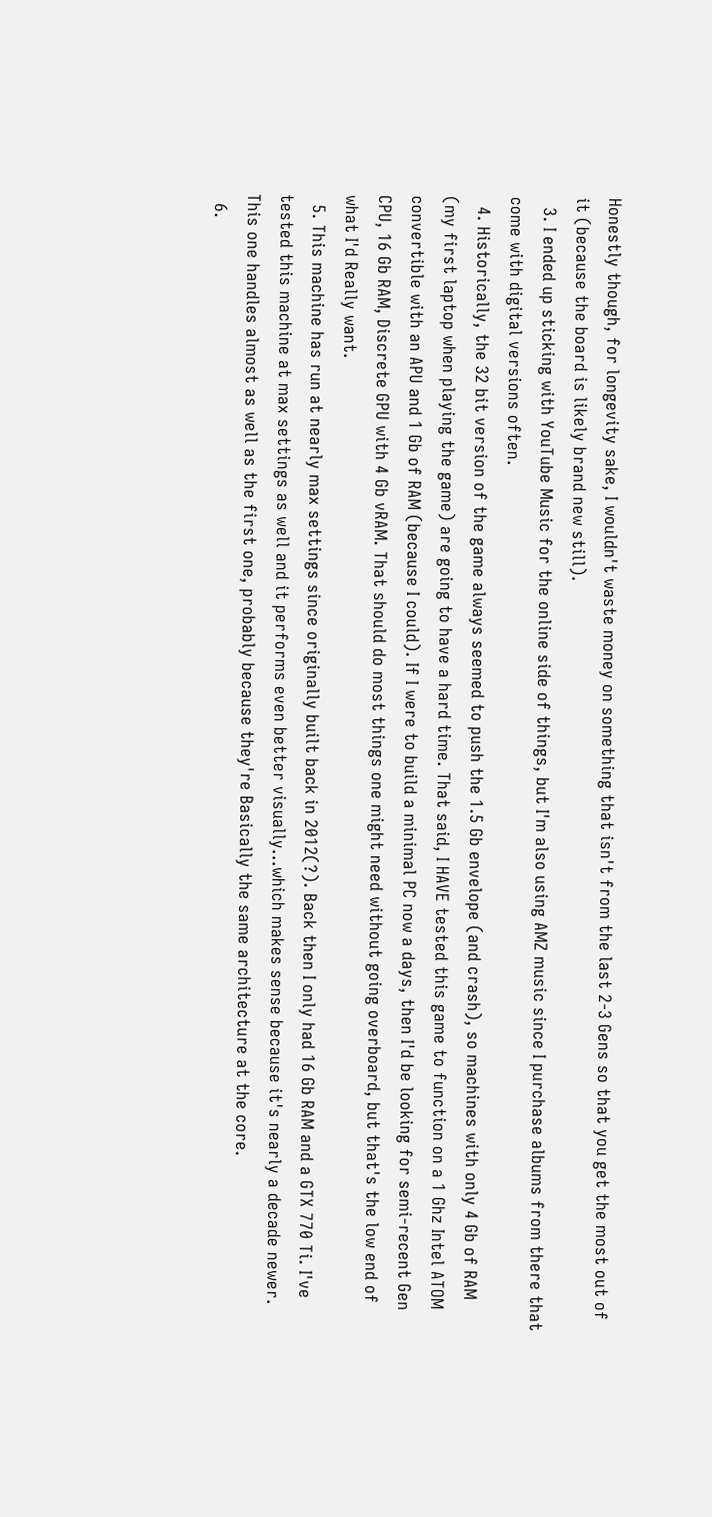Honestly though, for longevity sake, I wouldn't waste money on something that isn't from the last 2-3 Gens so that you get the most out of it (because the board is likely brand new still).
  3. I ended up sticking with YouTube Music for the online side of things, but I'm also using AMZ music since I purchase albums from there that come with digital versions often.
  4. Historically, the 32 bit version of the game always seemed to push the 1.5 Gb envelope (and crash), so machines with only 4 Gb of RAM (my first laptop when playing the game) are going to have a hard time. That said, I HAVE tested this game to function on a 1 Ghz Intel ATOM convertible with an APU and 1 Gb of RAM (because I could). If I were to build a minimal PC now a days, then I'd be looking for semi-recent Gen CPU, 16 Gb RAM, Discrete GPU with 4 Gb vRAM. That should do most things one might need without going overboard, but that's the low end of what I'd Really want.
  5. This machine has run at nearly max settings since originally built back in 2012(?). Back then I only had 16 Gb RAM and a GTX 770 Ti. I've tested this machine at max settings as well and it performs even better visually...which makes sense because it's nearly a decade newer. This one handles almost as well as the first one, probably because they're Basically the same architecture at the core.
  6.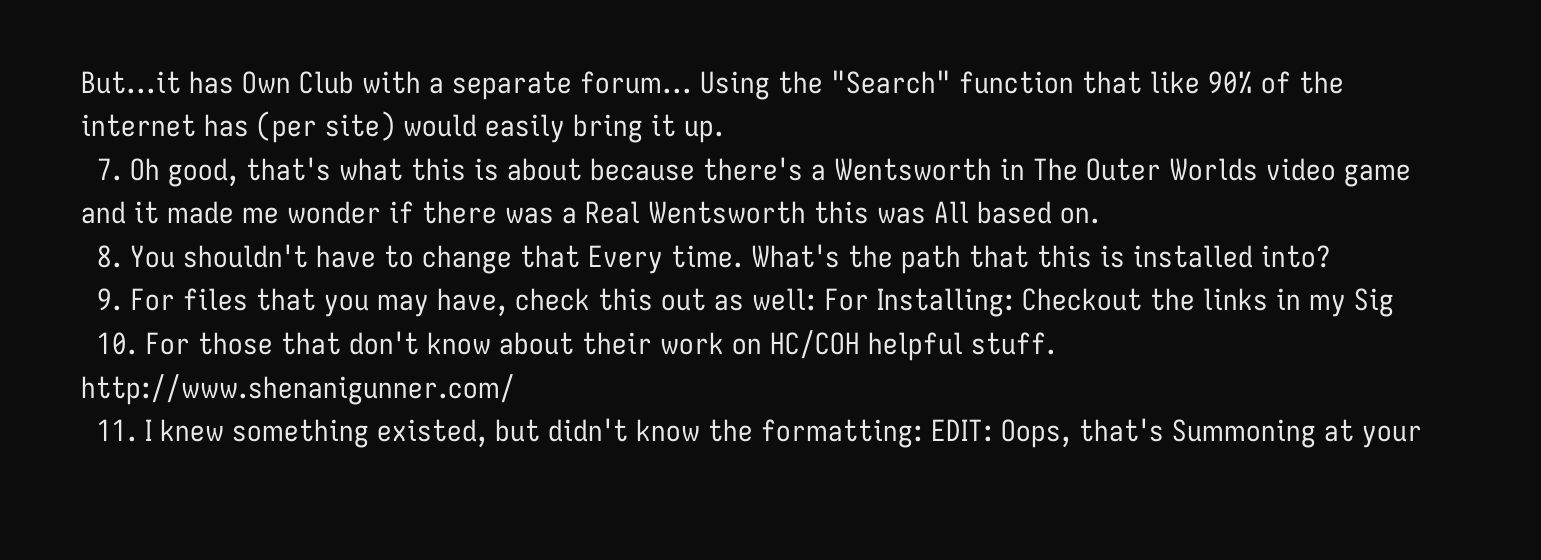But...it has Own Club with a separate forum... Using the "Search" function that like 90% of the internet has (per site) would easily bring it up.
  7. Oh good, that's what this is about because there's a Wentsworth in The Outer Worlds video game and it made me wonder if there was a Real Wentsworth this was All based on.
  8. You shouldn't have to change that Every time. What's the path that this is installed into?
  9. For files that you may have, check this out as well: For Installing: Checkout the links in my Sig
  10. For those that don't know about their work on HC/COH helpful stuff. http://www.shenanigunner.com/
  11. I knew something existed, but didn't know the formatting: EDIT: Oops, that's Summoning at your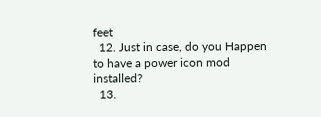feet
  12. Just in case, do you Happen to have a power icon mod installed?
  13.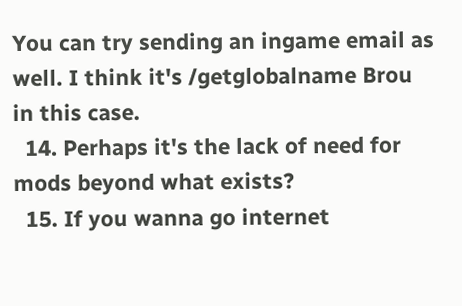You can try sending an ingame email as well. I think it's /getglobalname Brou in this case.
  14. Perhaps it's the lack of need for mods beyond what exists?
  15. If you wanna go internet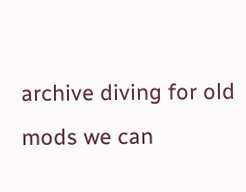archive diving for old mods we can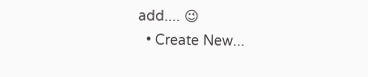add.... 😉
  • Create New...